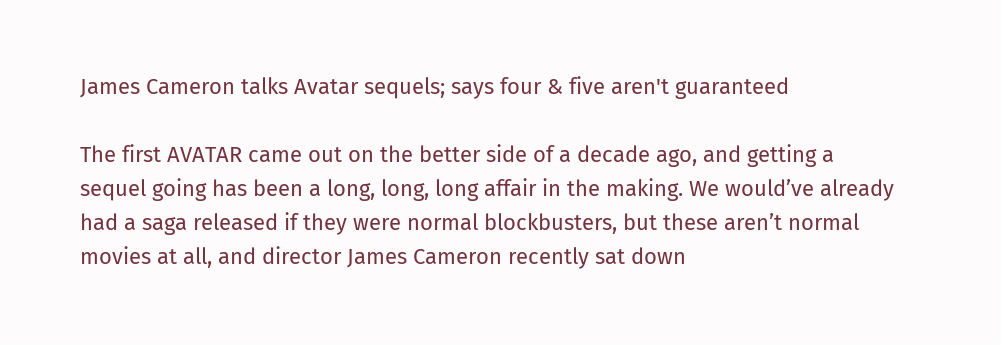James Cameron talks Avatar sequels; says four & five aren't guaranteed

The first AVATAR came out on the better side of a decade ago, and getting a sequel going has been a long, long, long affair in the making. We would’ve already had a saga released if they were normal blockbusters, but these aren’t normal movies at all, and director James Cameron recently sat down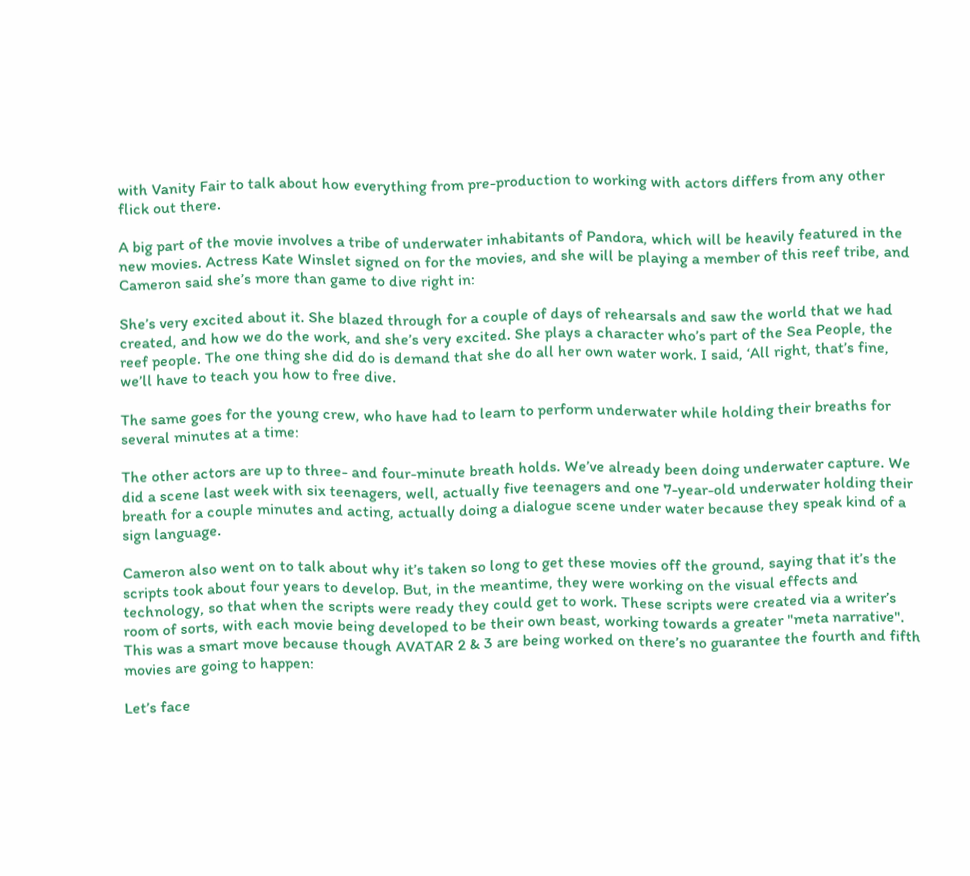with Vanity Fair to talk about how everything from pre-production to working with actors differs from any other flick out there.

A big part of the movie involves a tribe of underwater inhabitants of Pandora, which will be heavily featured in the new movies. Actress Kate Winslet signed on for the movies, and she will be playing a member of this reef tribe, and Cameron said she’s more than game to dive right in:

She’s very excited about it. She blazed through for a couple of days of rehearsals and saw the world that we had created, and how we do the work, and she’s very excited. She plays a character who’s part of the Sea People, the reef people. The one thing she did do is demand that she do all her own water work. I said, ‘All right, that’s fine, we’ll have to teach you how to free dive.

The same goes for the young crew, who have had to learn to perform underwater while holding their breaths for several minutes at a time:

The other actors are up to three- and four-minute breath holds. We’ve already been doing underwater capture. We did a scene last week with six teenagers, well, actually five teenagers and one 7-year-old underwater holding their breath for a couple minutes and acting, actually doing a dialogue scene under water because they speak kind of a sign language.

Cameron also went on to talk about why it’s taken so long to get these movies off the ground, saying that it’s the scripts took about four years to develop. But, in the meantime, they were working on the visual effects and technology, so that when the scripts were ready they could get to work. These scripts were created via a writer’s room of sorts, with each movie being developed to be their own beast, working towards a greater "meta narrative". This was a smart move because though AVATAR 2 & 3 are being worked on there’s no guarantee the fourth and fifth movies are going to happen:

Let’s face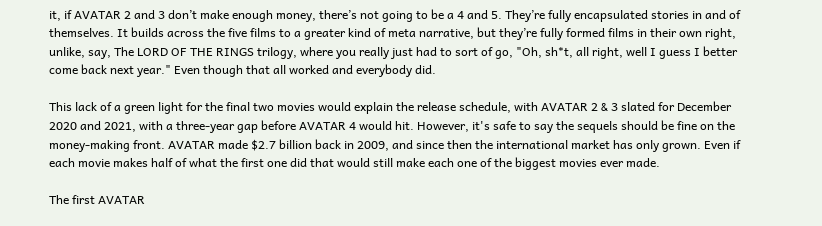it, if AVATAR 2 and 3 don’t make enough money, there’s not going to be a 4 and 5. They’re fully encapsulated stories in and of themselves. It builds across the five films to a greater kind of meta narrative, but they’re fully formed films in their own right, unlike, say, The LORD OF THE RINGS trilogy, where you really just had to sort of go, "Oh, sh*t, all right, well I guess I better come back next year." Even though that all worked and everybody did.

This lack of a green light for the final two movies would explain the release schedule, with AVATAR 2 & 3 slated for December 2020 and 2021, with a three-year gap before AVATAR 4 would hit. However, it's safe to say the sequels should be fine on the money-making front. AVATAR made $2.7 billion back in 2009, and since then the international market has only grown. Even if each movie makes half of what the first one did that would still make each one of the biggest movies ever made.

The first AVATAR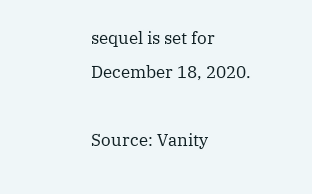sequel is set for December 18, 2020.

Source: Vanity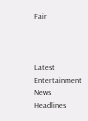Fair



Latest Entertainment News Headlines